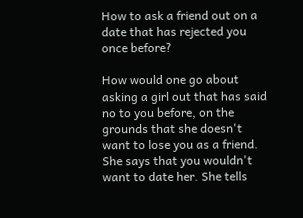How to ask a friend out on a date that has rejected you once before?

How would one go about asking a girl out that has said no to you before, on the grounds that she doesn't want to lose you as a friend. She says that you wouldn't want to date her. She tells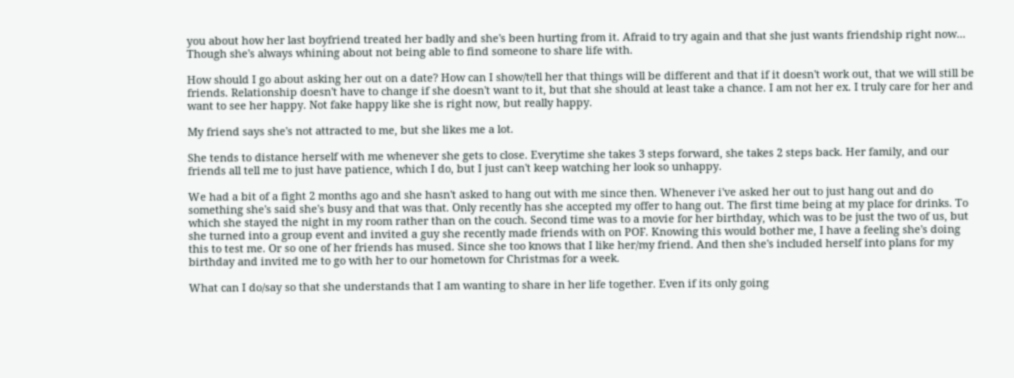you about how her last boyfriend treated her badly and she's been hurting from it. Afraid to try again and that she just wants friendship right now... Though she's always whining about not being able to find someone to share life with.

How should I go about asking her out on a date? How can I show/tell her that things will be different and that if it doesn't work out, that we will still be friends. Relationship doesn't have to change if she doesn't want to it, but that she should at least take a chance. I am not her ex. I truly care for her and want to see her happy. Not fake happy like she is right now, but really happy.

My friend says she's not attracted to me, but she likes me a lot.

She tends to distance herself with me whenever she gets to close. Everytime she takes 3 steps forward, she takes 2 steps back. Her family, and our friends all tell me to just have patience, which I do, but I just can't keep watching her look so unhappy.

We had a bit of a fight 2 months ago and she hasn't asked to hang out with me since then. Whenever i've asked her out to just hang out and do something she's said she's busy and that was that. Only recently has she accepted my offer to hang out. The first time being at my place for drinks. To which she stayed the night in my room rather than on the couch. Second time was to a movie for her birthday, which was to be just the two of us, but she turned into a group event and invited a guy she recently made friends with on POF. Knowing this would bother me, I have a feeling she's doing this to test me. Or so one of her friends has mused. Since she too knows that I like her/my friend. And then she's included herself into plans for my birthday and invited me to go with her to our hometown for Christmas for a week.

What can I do/say so that she understands that I am wanting to share in her life together. Even if its only going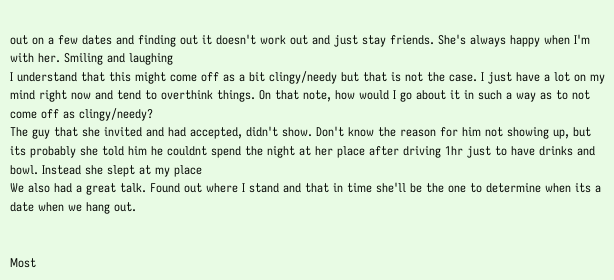out on a few dates and finding out it doesn't work out and just stay friends. She's always happy when I'm with her. Smiling and laughing
I understand that this might come off as a bit clingy/needy but that is not the case. I just have a lot on my mind right now and tend to overthink things. On that note, how would I go about it in such a way as to not come off as clingy/needy?
The guy that she invited and had accepted, didn't show. Don't know the reason for him not showing up, but its probably she told him he couldnt spend the night at her place after driving 1hr just to have drinks and bowl. Instead she slept at my place
We also had a great talk. Found out where I stand and that in time she'll be the one to determine when its a date when we hang out.


Most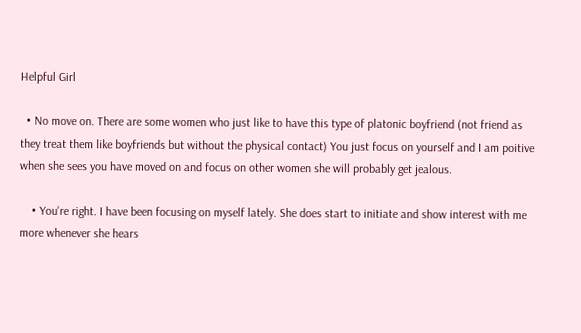Helpful Girl

  • No move on. There are some women who just like to have this type of platonic boyfriend (not friend as they treat them like boyfriends but without the physical contact) You just focus on yourself and I am poitive when she sees you have moved on and focus on other women she will probably get jealous.

    • You're right. I have been focusing on myself lately. She does start to initiate and show interest with me more whenever she hears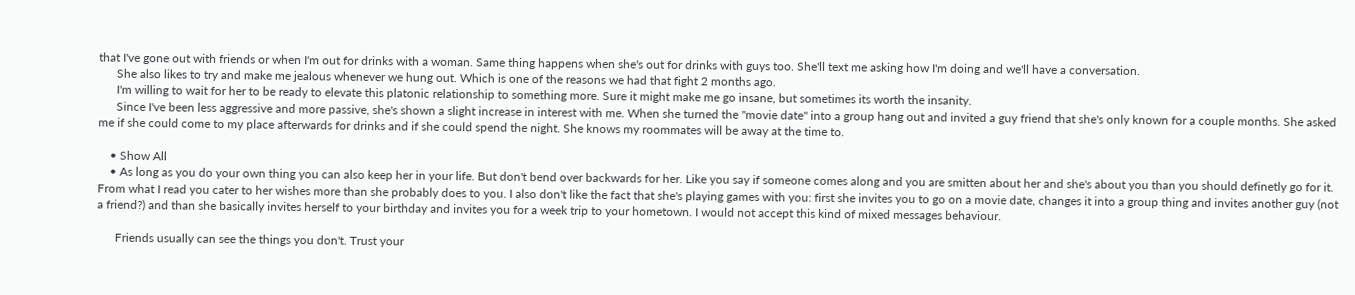that I've gone out with friends or when I'm out for drinks with a woman. Same thing happens when she's out for drinks with guys too. She'll text me asking how I'm doing and we'll have a conversation.
      She also likes to try and make me jealous whenever we hung out. Which is one of the reasons we had that fight 2 months ago.
      I'm willing to wait for her to be ready to elevate this platonic relationship to something more. Sure it might make me go insane, but sometimes its worth the insanity.
      Since I've been less aggressive and more passive, she's shown a slight increase in interest with me. When she turned the "movie date" into a group hang out and invited a guy friend that she's only known for a couple months. She asked me if she could come to my place afterwards for drinks and if she could spend the night. She knows my roommates will be away at the time to.

    • Show All
    • As long as you do your own thing you can also keep her in your life. But don't bend over backwards for her. Like you say if someone comes along and you are smitten about her and she's about you than you should definetly go for it. From what I read you cater to her wishes more than she probably does to you. I also don't like the fact that she's playing games with you: first she invites you to go on a movie date, changes it into a group thing and invites another guy (not a friend?) and than she basically invites herself to your birthday and invites you for a week trip to your hometown. I would not accept this kind of mixed messages behaviour.

      Friends usually can see the things you don't. Trust your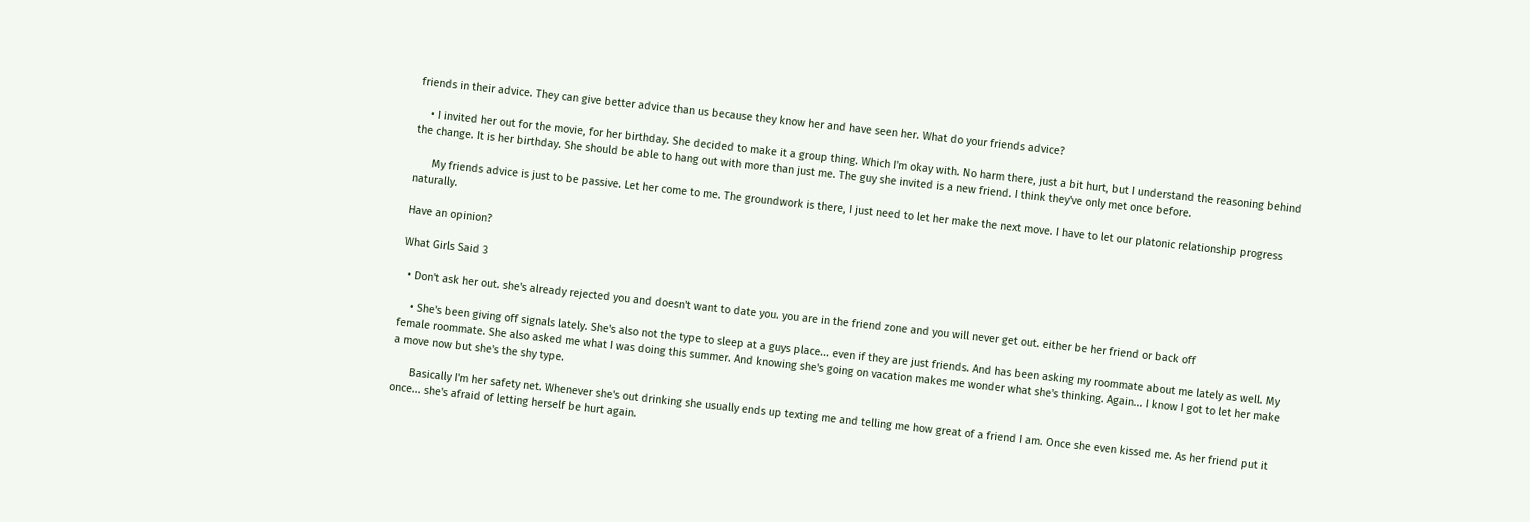friends in their advice. They can give better advice than us because they know her and have seen her. What do your friends advice?

    • I invited her out for the movie, for her birthday. She decided to make it a group thing. Which I'm okay with. No harm there, just a bit hurt, but I understand the reasoning behind the change. It is her birthday. She should be able to hang out with more than just me. The guy she invited is a new friend. I think they've only met once before.

      My friends advice is just to be passive. Let her come to me. The groundwork is there, I just need to let her make the next move. I have to let our platonic relationship progress naturally.

Have an opinion?

What Girls Said 3

  • Don't ask her out. she's already rejected you and doesn't want to date you. you are in the friend zone and you will never get out. either be her friend or back off

    • She's been giving off signals lately. She's also not the type to sleep at a guys place... even if they are just friends. And has been asking my roommate about me lately as well. My female roommate. She also asked me what I was doing this summer. And knowing she's going on vacation makes me wonder what she's thinking. Again... I know I got to let her make a move now but she's the shy type.

      Basically I'm her safety net. Whenever she's out drinking she usually ends up texting me and telling me how great of a friend I am. Once she even kissed me. As her friend put it once... she's afraid of letting herself be hurt again.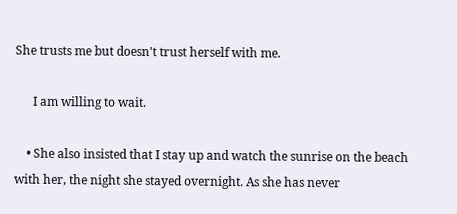She trusts me but doesn't trust herself with me.

      I am willing to wait.

    • She also insisted that I stay up and watch the sunrise on the beach with her, the night she stayed overnight. As she has never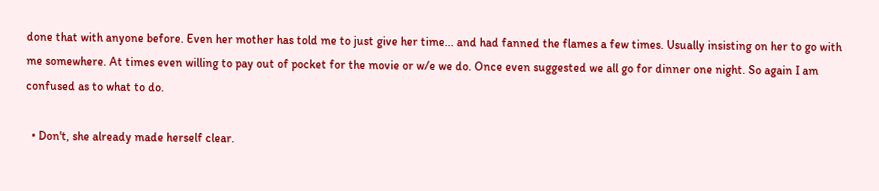done that with anyone before. Even her mother has told me to just give her time... and had fanned the flames a few times. Usually insisting on her to go with me somewhere. At times even willing to pay out of pocket for the movie or w/e we do. Once even suggested we all go for dinner one night. So again I am confused as to what to do.

  • Don't, she already made herself clear.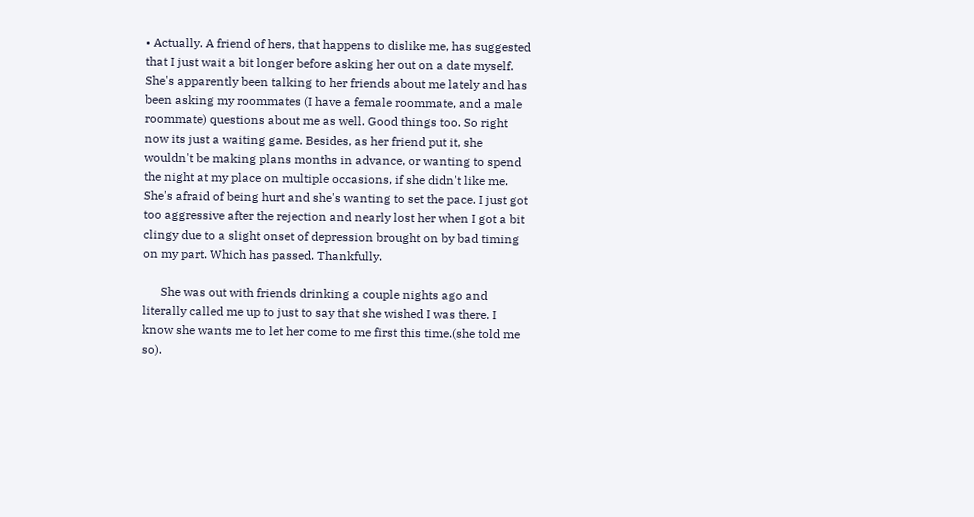• Actually. A friend of hers, that happens to dislike me, has suggested that I just wait a bit longer before asking her out on a date myself. She's apparently been talking to her friends about me lately and has been asking my roommates (I have a female roommate, and a male roommate) questions about me as well. Good things too. So right now its just a waiting game. Besides, as her friend put it, she wouldn't be making plans months in advance, or wanting to spend the night at my place on multiple occasions, if she didn't like me. She's afraid of being hurt and she's wanting to set the pace. I just got too aggressive after the rejection and nearly lost her when I got a bit clingy due to a slight onset of depression brought on by bad timing on my part. Which has passed. Thankfully.

      She was out with friends drinking a couple nights ago and literally called me up to just to say that she wished I was there. I know she wants me to let her come to me first this time.(she told me so).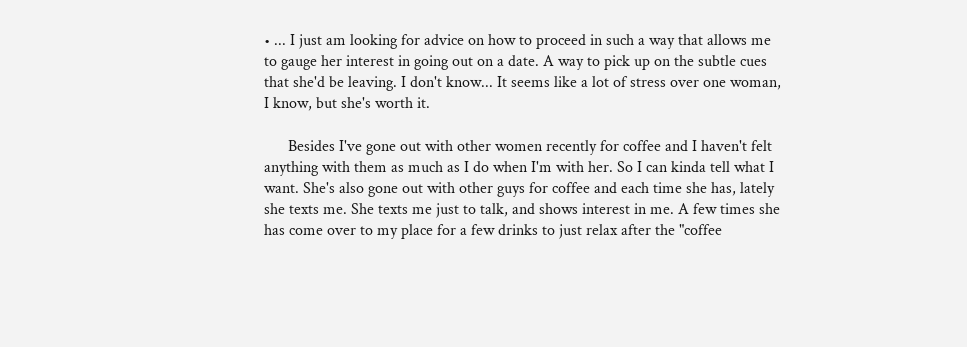• ... I just am looking for advice on how to proceed in such a way that allows me to gauge her interest in going out on a date. A way to pick up on the subtle cues that she'd be leaving. I don't know... It seems like a lot of stress over one woman, I know, but she's worth it.

      Besides I've gone out with other women recently for coffee and I haven't felt anything with them as much as I do when I'm with her. So I can kinda tell what I want. She's also gone out with other guys for coffee and each time she has, lately she texts me. She texts me just to talk, and shows interest in me. A few times she has come over to my place for a few drinks to just relax after the "coffee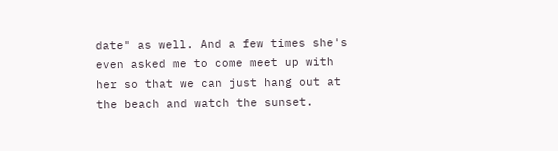date" as well. And a few times she's even asked me to come meet up with her so that we can just hang out at the beach and watch the sunset.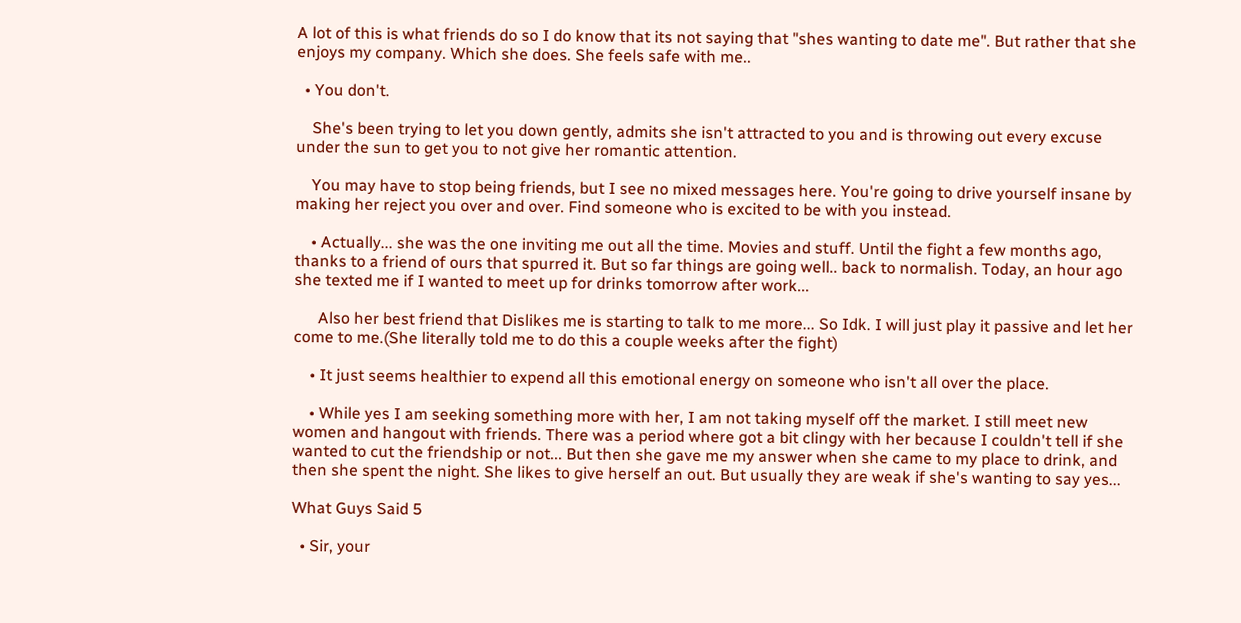A lot of this is what friends do so I do know that its not saying that "shes wanting to date me". But rather that she enjoys my company. Which she does. She feels safe with me..

  • You don't.

    She's been trying to let you down gently, admits she isn't attracted to you and is throwing out every excuse under the sun to get you to not give her romantic attention.

    You may have to stop being friends, but I see no mixed messages here. You're going to drive yourself insane by making her reject you over and over. Find someone who is excited to be with you instead.

    • Actually... she was the one inviting me out all the time. Movies and stuff. Until the fight a few months ago, thanks to a friend of ours that spurred it. But so far things are going well.. back to normalish. Today, an hour ago she texted me if I wanted to meet up for drinks tomorrow after work...

      Also her best friend that Dislikes me is starting to talk to me more... So Idk. I will just play it passive and let her come to me.(She literally told me to do this a couple weeks after the fight)

    • It just seems healthier to expend all this emotional energy on someone who isn't all over the place.

    • While yes I am seeking something more with her, I am not taking myself off the market. I still meet new women and hangout with friends. There was a period where got a bit clingy with her because I couldn't tell if she wanted to cut the friendship or not... But then she gave me my answer when she came to my place to drink, and then she spent the night. She likes to give herself an out. But usually they are weak if she's wanting to say yes...

What Guys Said 5

  • Sir, your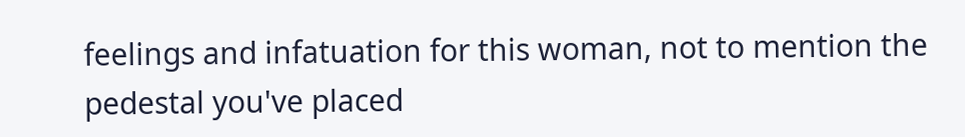feelings and infatuation for this woman, not to mention the pedestal you've placed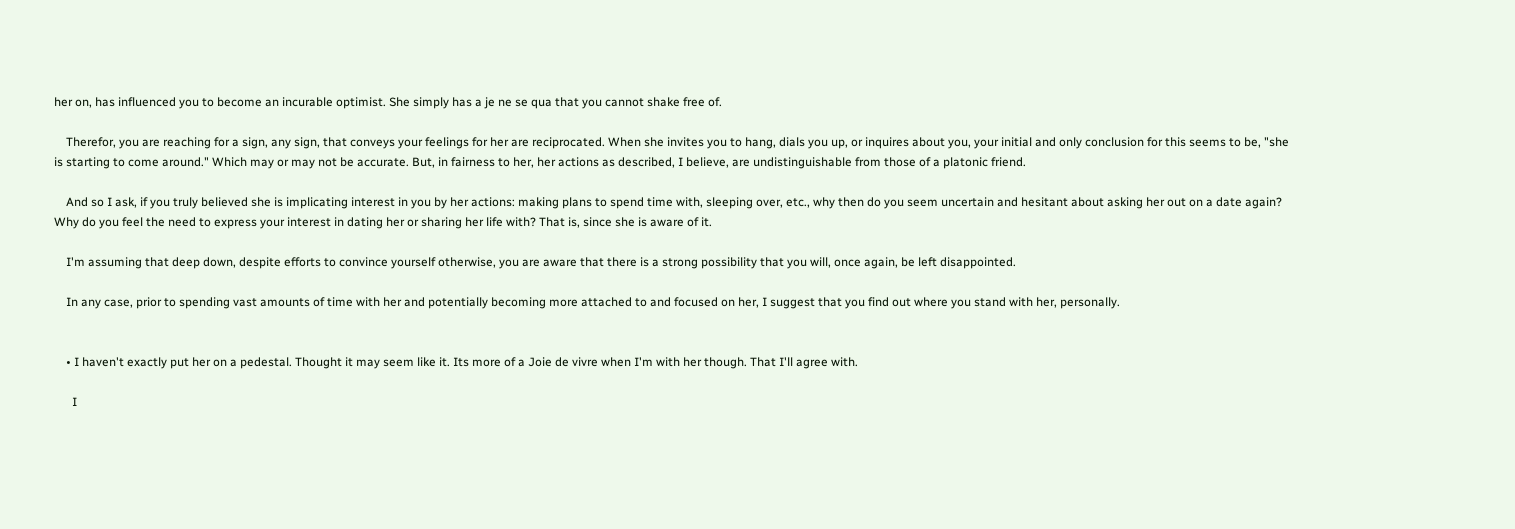her on, has influenced you to become an incurable optimist. She simply has a je ne se qua that you cannot shake free of.

    Therefor, you are reaching for a sign, any sign, that conveys your feelings for her are reciprocated. When she invites you to hang, dials you up, or inquires about you, your initial and only conclusion for this seems to be, "she is starting to come around." Which may or may not be accurate. But, in fairness to her, her actions as described, I believe, are undistinguishable from those of a platonic friend.

    And so I ask, if you truly believed she is implicating interest in you by her actions: making plans to spend time with, sleeping over, etc., why then do you seem uncertain and hesitant about asking her out on a date again? Why do you feel the need to express your interest in dating her or sharing her life with? That is, since she is aware of it.

    I'm assuming that deep down, despite efforts to convince yourself otherwise, you are aware that there is a strong possibility that you will, once again, be left disappointed.

    In any case, prior to spending vast amounts of time with her and potentially becoming more attached to and focused on her, I suggest that you find out where you stand with her, personally.


    • I haven't exactly put her on a pedestal. Thought it may seem like it. Its more of a Joie de vivre when I'm with her though. That I'll agree with.

      I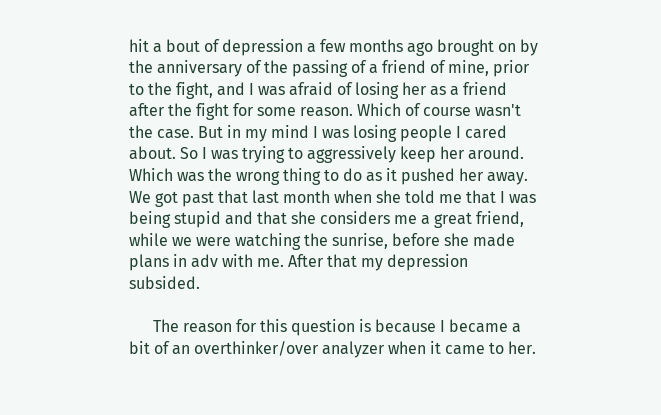hit a bout of depression a few months ago brought on by the anniversary of the passing of a friend of mine, prior to the fight, and I was afraid of losing her as a friend after the fight for some reason. Which of course wasn't the case. But in my mind I was losing people I cared about. So I was trying to aggressively keep her around. Which was the wrong thing to do as it pushed her away. We got past that last month when she told me that I was being stupid and that she considers me a great friend, while we were watching the sunrise, before she made plans in adv with me. After that my depression subsided.

      The reason for this question is because I became a bit of an overthinker/over analyzer when it came to her.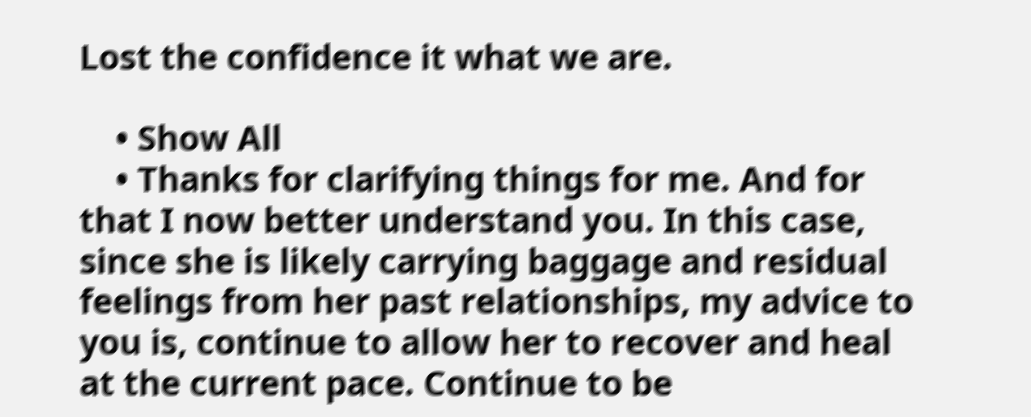Lost the confidence it what we are.

    • Show All
    • Thanks for clarifying things for me. And for that I now better understand you. In this case, since she is likely carrying baggage and residual feelings from her past relationships, my advice to you is, continue to allow her to recover and heal at the current pace. Continue to be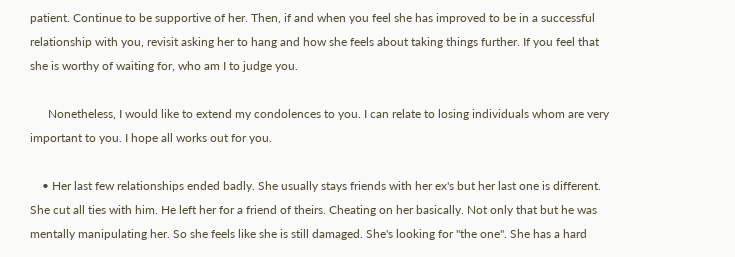patient. Continue to be supportive of her. Then, if and when you feel she has improved to be in a successful relationship with you, revisit asking her to hang and how she feels about taking things further. If you feel that she is worthy of waiting for, who am I to judge you.

      Nonetheless, I would like to extend my condolences to you. I can relate to losing individuals whom are very important to you. I hope all works out for you.

    • Her last few relationships ended badly. She usually stays friends with her ex's but her last one is different. She cut all ties with him. He left her for a friend of theirs. Cheating on her basically. Not only that but he was mentally manipulating her. So she feels like she is still damaged. She's looking for "the one". She has a hard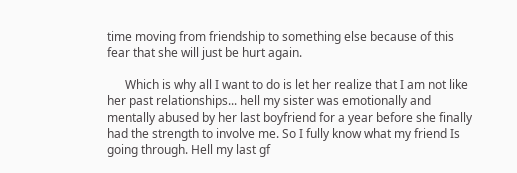time moving from friendship to something else because of this fear that she will just be hurt again.

      Which is why all I want to do is let her realize that I am not like her past relationships... hell my sister was emotionally and mentally abused by her last boyfriend for a year before she finally had the strength to involve me. So I fully know what my friend Is going through. Hell my last gf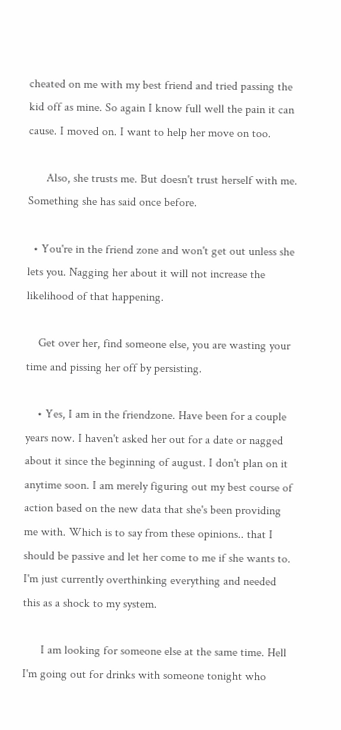cheated on me with my best friend and tried passing the kid off as mine. So again I know full well the pain it can cause. I moved on. I want to help her move on too.

      Also, she trusts me. But doesn't trust herself with me. Something she has said once before.

  • You're in the friend zone and won't get out unless she lets you. Nagging her about it will not increase the likelihood of that happening.

    Get over her, find someone else, you are wasting your time and pissing her off by persisting.

    • Yes, I am in the friendzone. Have been for a couple years now. I haven't asked her out for a date or nagged about it since the beginning of august. I don't plan on it anytime soon. I am merely figuring out my best course of action based on the new data that she's been providing me with. Which is to say from these opinions.. that I should be passive and let her come to me if she wants to. I'm just currently overthinking everything and needed this as a shock to my system.

      I am looking for someone else at the same time. Hell I'm going out for drinks with someone tonight who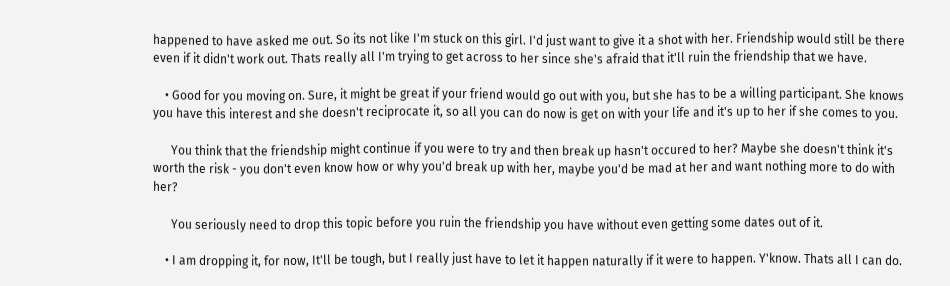happened to have asked me out. So its not like I'm stuck on this girl. I'd just want to give it a shot with her. Friendship would still be there even if it didn't work out. Thats really all I'm trying to get across to her since she's afraid that it'll ruin the friendship that we have.

    • Good for you moving on. Sure, it might be great if your friend would go out with you, but she has to be a willing participant. She knows you have this interest and she doesn't reciprocate it, so all you can do now is get on with your life and it's up to her if she comes to you.

      You think that the friendship might continue if you were to try and then break up hasn't occured to her? Maybe she doesn't think it's worth the risk - you don't even know how or why you'd break up with her, maybe you'd be mad at her and want nothing more to do with her?

      You seriously need to drop this topic before you ruin the friendship you have without even getting some dates out of it.

    • I am dropping it, for now, It'll be tough, but I really just have to let it happen naturally if it were to happen. Y'know. Thats all I can do.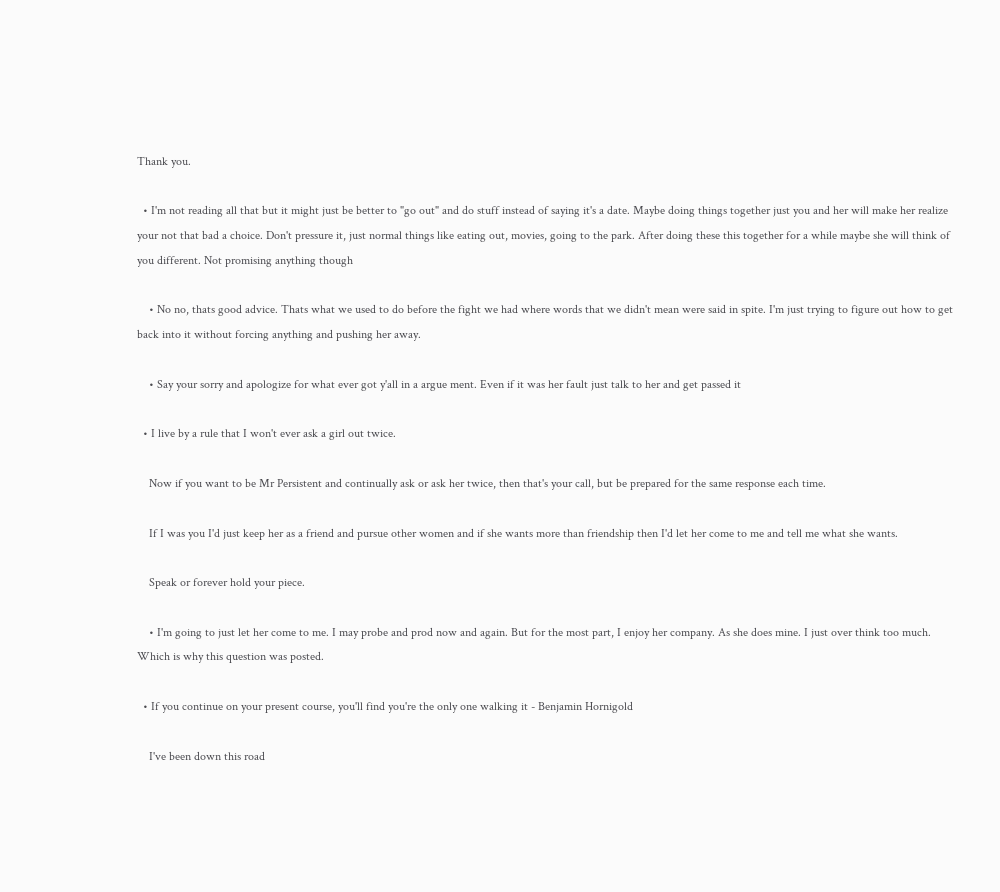Thank you.

  • I'm not reading all that but it might just be better to "go out" and do stuff instead of saying it's a date. Maybe doing things together just you and her will make her realize your not that bad a choice. Don't pressure it, just normal things like eating out, movies, going to the park. After doing these this together for a while maybe she will think of you different. Not promising anything though

    • No no, thats good advice. Thats what we used to do before the fight we had where words that we didn't mean were said in spite. I'm just trying to figure out how to get back into it without forcing anything and pushing her away.

    • Say your sorry and apologize for what ever got y'all in a argue ment. Even if it was her fault just talk to her and get passed it

  • I live by a rule that I won't ever ask a girl out twice.

    Now if you want to be Mr Persistent and continually ask or ask her twice, then that's your call, but be prepared for the same response each time.

    If I was you I'd just keep her as a friend and pursue other women and if she wants more than friendship then I'd let her come to me and tell me what she wants.

    Speak or forever hold your piece.

    • I'm going to just let her come to me. I may probe and prod now and again. But for the most part, I enjoy her company. As she does mine. I just over think too much. Which is why this question was posted.

  • If you continue on your present course, you'll find you're the only one walking it - Benjamin Hornigold

    I've been down this road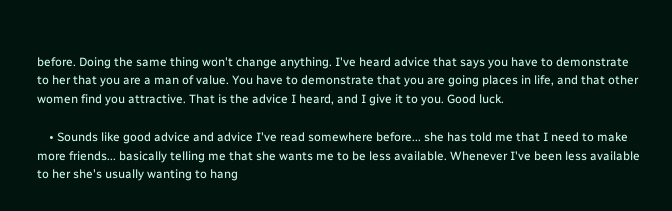before. Doing the same thing won't change anything. I've heard advice that says you have to demonstrate to her that you are a man of value. You have to demonstrate that you are going places in life, and that other women find you attractive. That is the advice I heard, and I give it to you. Good luck.

    • Sounds like good advice and advice I've read somewhere before... she has told me that I need to make more friends... basically telling me that she wants me to be less available. Whenever I've been less available to her she's usually wanting to hang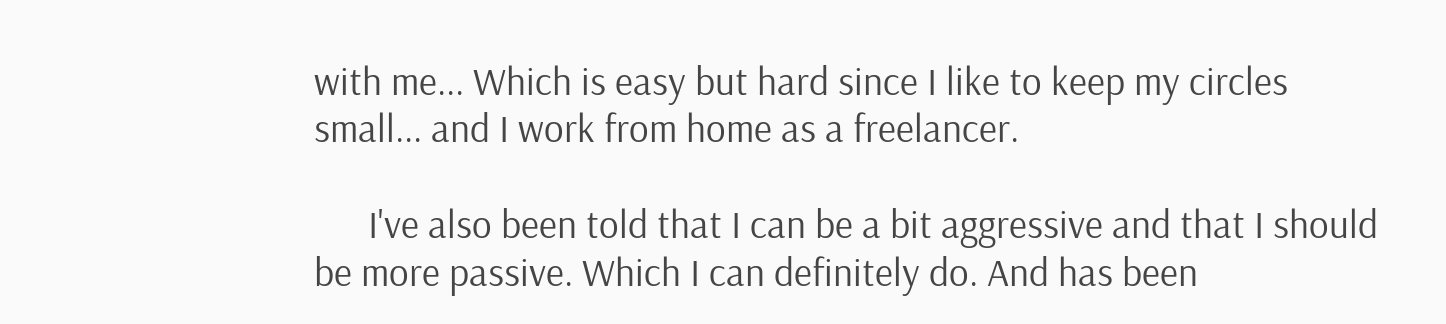with me... Which is easy but hard since I like to keep my circles small... and I work from home as a freelancer.

      I've also been told that I can be a bit aggressive and that I should be more passive. Which I can definitely do. And has been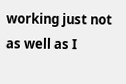working just not as well as I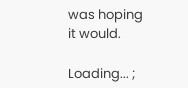was hoping it would.

Loading... ;